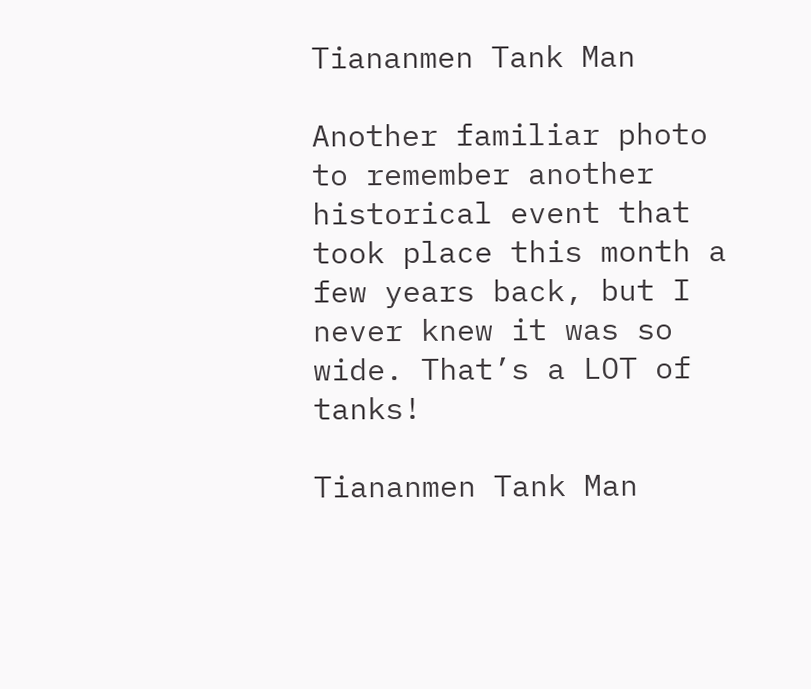Tiananmen Tank Man

Another familiar photo to remember another historical event that took place this month a few years back, but I never knew it was so wide. That’s a LOT of tanks!

Tiananmen Tank Man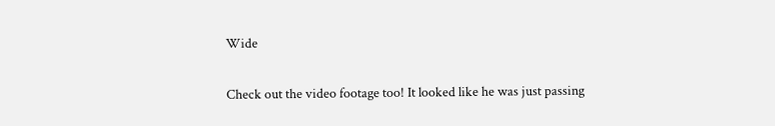Wide

Check out the video footage too! It looked like he was just passing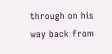through on his way back from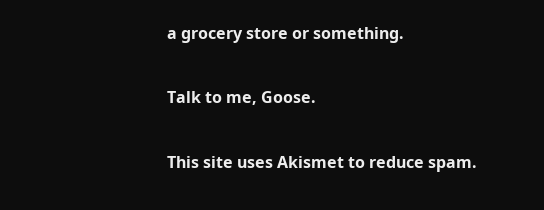a grocery store or something.

Talk to me, Goose.

This site uses Akismet to reduce spam.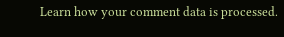Learn how your comment data is processed.